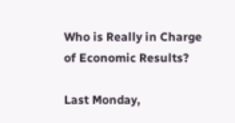Who is Really in Charge of Economic Results?

Last Monday,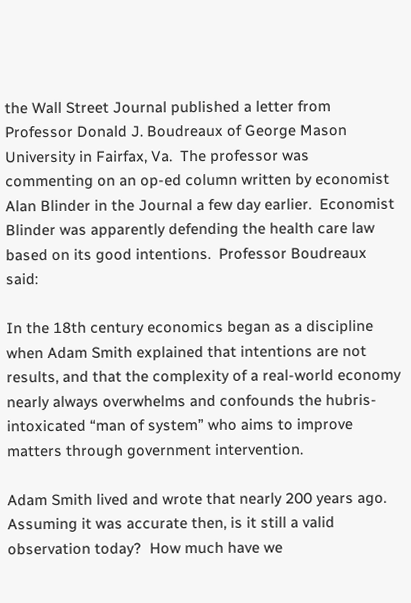the Wall Street Journal published a letter from Professor Donald J. Boudreaux of George Mason University in Fairfax, Va.  The professor was commenting on an op-ed column written by economist Alan Blinder in the Journal a few day earlier.  Economist Blinder was apparently defending the health care law based on its good intentions.  Professor Boudreaux said:

In the 18th century economics began as a discipline when Adam Smith explained that intentions are not results, and that the complexity of a real-world economy nearly always overwhelms and confounds the hubris-intoxicated “man of system” who aims to improve matters through government intervention.

Adam Smith lived and wrote that nearly 200 years ago.  Assuming it was accurate then, is it still a valid observation today?  How much have we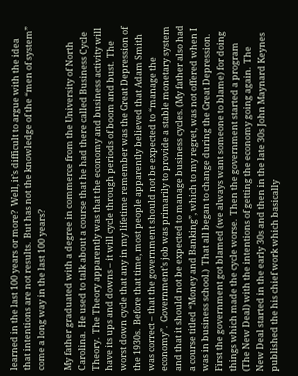learned in the last 100 years or more?  Well, it’s difficult to argue with the idea that intentions are not results.  But has not the knowledge of the “men of system” come a long way in the last 100 years?

My father graduated with a degree in commerce from the University of North Carolina.  He used to talk about a course that he had there called Business Cycle Theory.  The Theory apparently was that the economy and business activity will have its ups and downs – it will cycle through periods of boom and bust.  The worst down cycle that any in my lifetime remember was the Great Depression of the 1930s.  Before that time, most people apparently believed that Adam Smith was correct – that the government should not be expected to “manage the economy”.  Government’s job was primarily to provide a stable monetary system and that it should not be expected to manage business cycles. (My father also had a course titled “Money and Banking”, which to my regret, was not offered when I was in business school.)  That all began to change during the Great Depression.  First the government got blamed (we always want someone to blame) for doing things which made the cycle worse.  Then the government started a program (The New Deal) with the intentions of getting the economy going again.  The New Deal started in the early 30s and then in the late 30s John Maynard Keynes published the his chief work which basically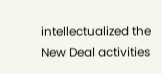intellectualized the New Deal activities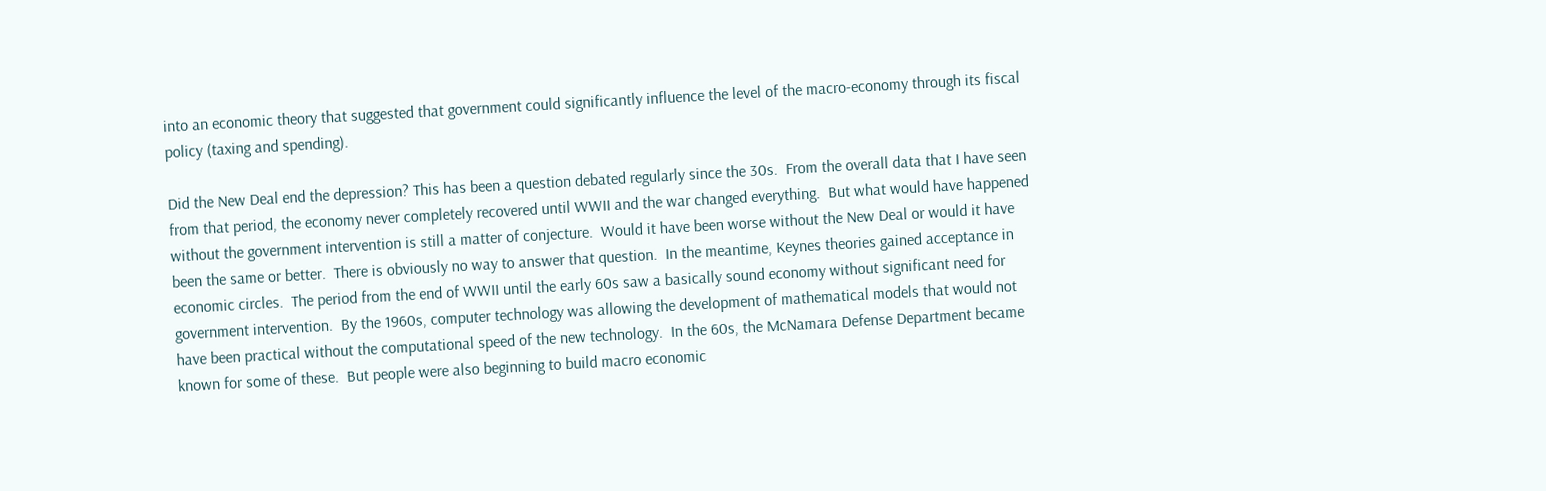into an economic theory that suggested that government could significantly influence the level of the macro-economy through its fiscal policy (taxing and spending).

Did the New Deal end the depression? This has been a question debated regularly since the 30s.  From the overall data that I have seen from that period, the economy never completely recovered until WWII and the war changed everything.  But what would have happened without the government intervention is still a matter of conjecture.  Would it have been worse without the New Deal or would it have been the same or better.  There is obviously no way to answer that question.  In the meantime, Keynes theories gained acceptance in economic circles.  The period from the end of WWII until the early 60s saw a basically sound economy without significant need for government intervention.  By the 1960s, computer technology was allowing the development of mathematical models that would not have been practical without the computational speed of the new technology.  In the 60s, the McNamara Defense Department became known for some of these.  But people were also beginning to build macro economic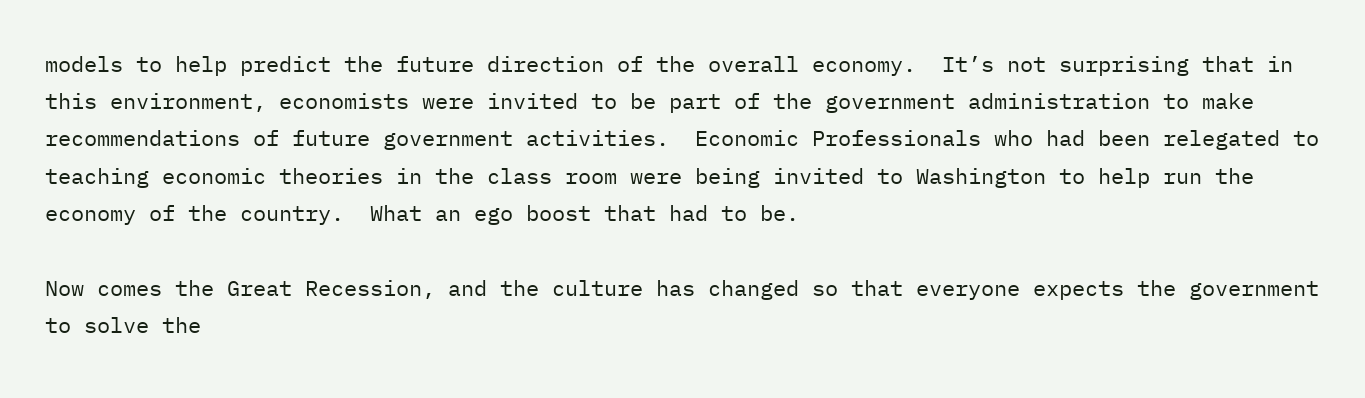models to help predict the future direction of the overall economy.  It’s not surprising that in this environment, economists were invited to be part of the government administration to make recommendations of future government activities.  Economic Professionals who had been relegated to teaching economic theories in the class room were being invited to Washington to help run the economy of the country.  What an ego boost that had to be.

Now comes the Great Recession, and the culture has changed so that everyone expects the government to solve the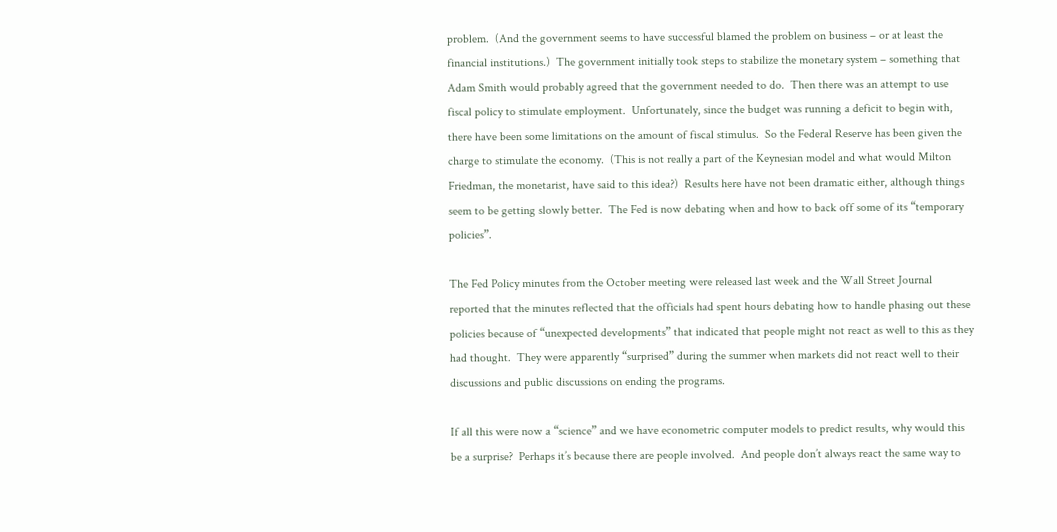problem.  (And the government seems to have successful blamed the problem on business – or at least the financial institutions.)  The government initially took steps to stabilize the monetary system – something that Adam Smith would probably agreed that the government needed to do.  Then there was an attempt to use fiscal policy to stimulate employment.  Unfortunately, since the budget was running a deficit to begin with, there have been some limitations on the amount of fiscal stimulus.  So the Federal Reserve has been given the charge to stimulate the economy.  (This is not really a part of the Keynesian model and what would Milton Friedman, the monetarist, have said to this idea?)  Results here have not been dramatic either, although things seem to be getting slowly better.  The Fed is now debating when and how to back off some of its “temporary policies”.

The Fed Policy minutes from the October meeting were released last week and the Wall Street Journal reported that the minutes reflected that the officials had spent hours debating how to handle phasing out these policies because of “unexpected developments” that indicated that people might not react as well to this as they had thought.  They were apparently “surprised” during the summer when markets did not react well to their discussions and public discussions on ending the programs.

If all this were now a “science” and we have econometric computer models to predict results, why would this be a surprise?  Perhaps it’s because there are people involved.  And people don’t always react the same way to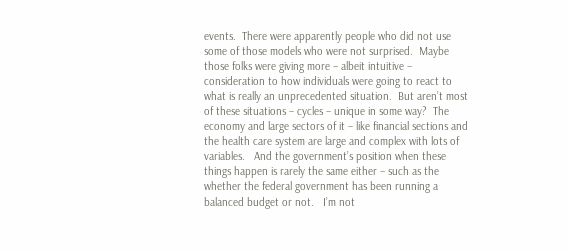events.  There were apparently people who did not use some of those models who were not surprised.  Maybe those folks were giving more – albeit intuitive – consideration to how individuals were going to react to what is really an unprecedented situation.  But aren’t most of these situations – cycles – unique in some way?  The economy and large sectors of it – like financial sections and the health care system are large and complex with lots of variables.   And the government’s position when these things happen is rarely the same either – such as the whether the federal government has been running a balanced budget or not.   I’m not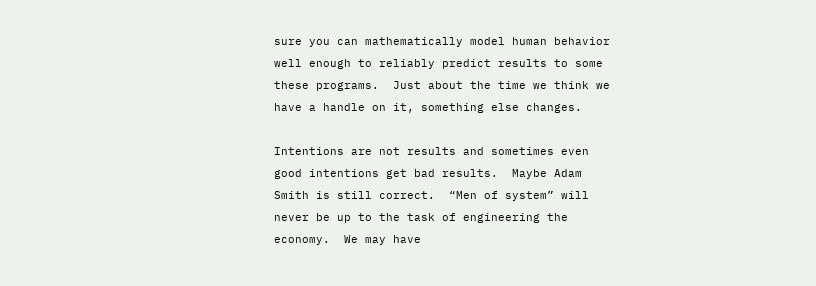sure you can mathematically model human behavior well enough to reliably predict results to some these programs.  Just about the time we think we have a handle on it, something else changes.

Intentions are not results and sometimes even good intentions get bad results.  Maybe Adam Smith is still correct.  “Men of system” will never be up to the task of engineering the economy.  We may have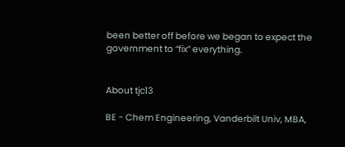been better off before we began to expect the government to “fix” everything.


About tjc13

BE - Chem Engineering, Vanderbilt Univ, MBA,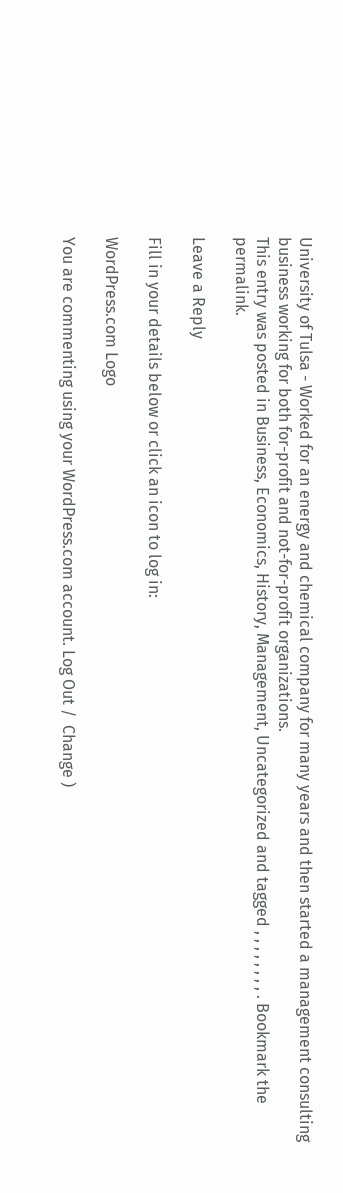University of Tulsa - Worked for an energy and chemical company for many years and then started a management consulting business working for both for-profit and not-for-profit organizations.
This entry was posted in Business, Economics, History, Management, Uncategorized and tagged , , , , , , , , . Bookmark the permalink.

Leave a Reply

Fill in your details below or click an icon to log in:

WordPress.com Logo

You are commenting using your WordPress.com account. Log Out /  Change )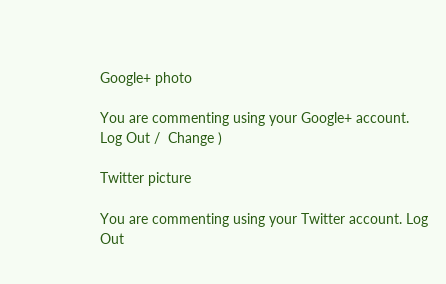Google+ photo

You are commenting using your Google+ account. Log Out /  Change )

Twitter picture

You are commenting using your Twitter account. Log Out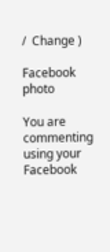/  Change )

Facebook photo

You are commenting using your Facebook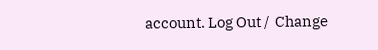account. Log Out /  Change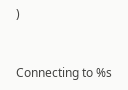)


Connecting to %s